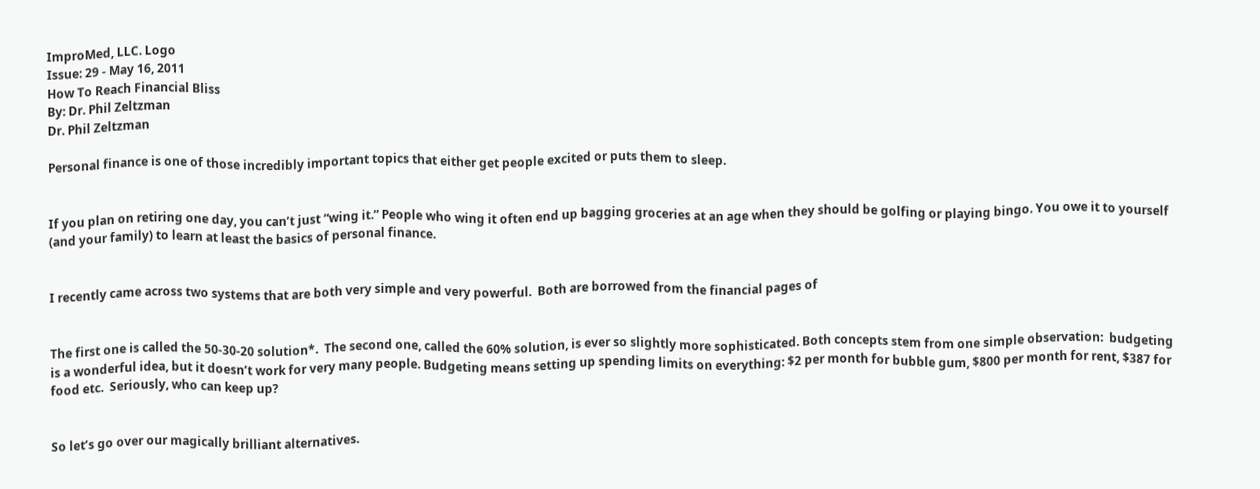ImproMed, LLC. Logo
Issue: 29 - May 16, 2011
How To Reach Financial Bliss
By: Dr. Phil Zeltzman
Dr. Phil Zeltzman

Personal finance is one of those incredibly important topics that either get people excited or puts them to sleep.


If you plan on retiring one day, you can’t just “wing it.” People who wing it often end up bagging groceries at an age when they should be golfing or playing bingo. You owe it to yourself (and your family) to learn at least the basics of personal finance.


I recently came across two systems that are both very simple and very powerful.  Both are borrowed from the financial pages of


The first one is called the 50-30-20 solution*.  The second one, called the 60% solution, is ever so slightly more sophisticated. Both concepts stem from one simple observation:  budgeting is a wonderful idea, but it doesn’t work for very many people. Budgeting means setting up spending limits on everything: $2 per month for bubble gum, $800 per month for rent, $387 for food etc.  Seriously, who can keep up?


So let’s go over our magically brilliant alternatives.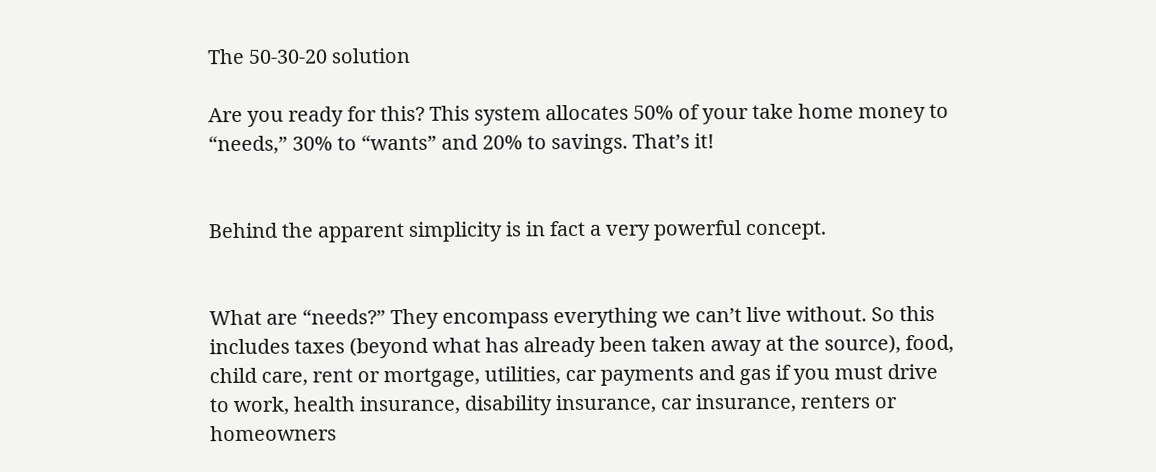The 50-30-20 solution

Are you ready for this? This system allocates 50% of your take home money to “needs,” 30% to “wants” and 20% to savings. That’s it!


Behind the apparent simplicity is in fact a very powerful concept.


What are “needs?” They encompass everything we can’t live without. So this includes taxes (beyond what has already been taken away at the source), food, child care, rent or mortgage, utilities, car payments and gas if you must drive to work, health insurance, disability insurance, car insurance, renters or homeowners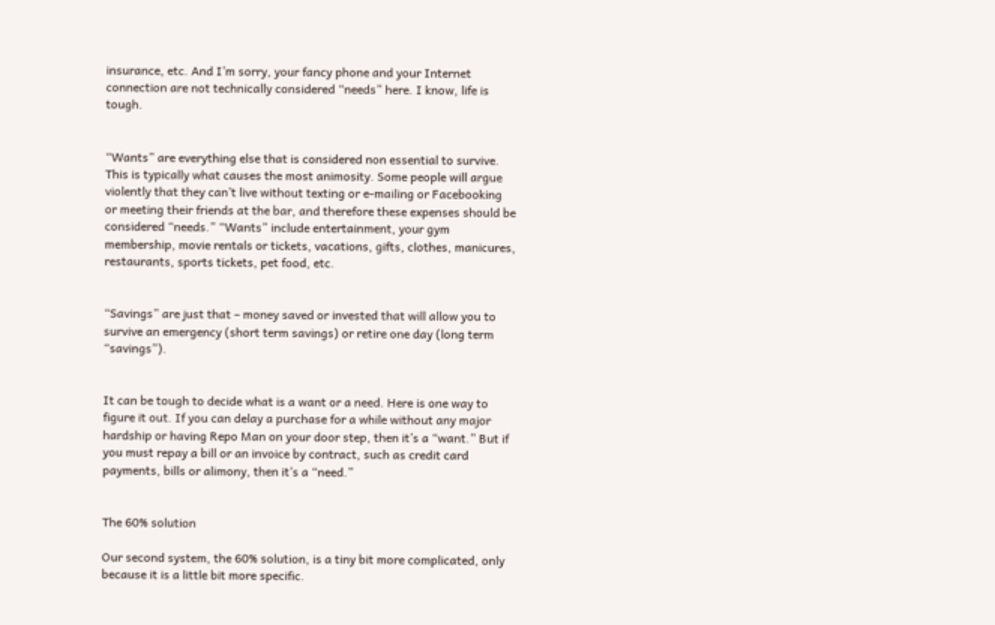insurance, etc. And I’m sorry, your fancy phone and your Internet connection are not technically considered “needs” here. I know, life is tough.


“Wants” are everything else that is considered non essential to survive. This is typically what causes the most animosity. Some people will argue violently that they can’t live without texting or e-mailing or Facebooking or meeting their friends at the bar, and therefore these expenses should be considered “needs.” “Wants” include entertainment, your gym membership, movie rentals or tickets, vacations, gifts, clothes, manicures, restaurants, sports tickets, pet food, etc.


“Savings” are just that – money saved or invested that will allow you to survive an emergency (short term savings) or retire one day (long term “savings”).


It can be tough to decide what is a want or a need. Here is one way to figure it out. If you can delay a purchase for a while without any major hardship or having Repo Man on your door step, then it’s a “want.” But if you must repay a bill or an invoice by contract, such as credit card payments, bills or alimony, then it’s a “need.”


The 60% solution

Our second system, the 60% solution, is a tiny bit more complicated, only because it is a little bit more specific.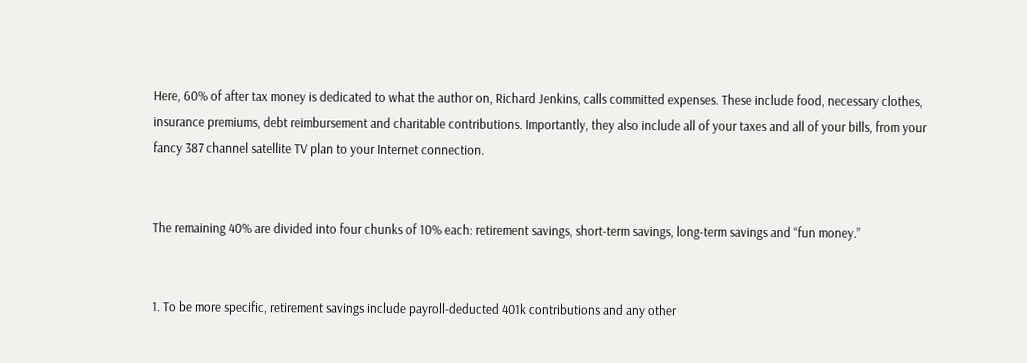Here, 60% of after tax money is dedicated to what the author on, Richard Jenkins, calls committed expenses. These include food, necessary clothes, insurance premiums, debt reimbursement and charitable contributions. Importantly, they also include all of your taxes and all of your bills, from your fancy 387 channel satellite TV plan to your Internet connection.


The remaining 40% are divided into four chunks of 10% each: retirement savings, short-term savings, long-term savings and “fun money.”


1. To be more specific, retirement savings include payroll-deducted 401k contributions and any other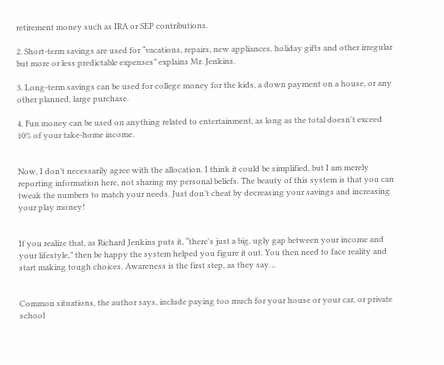retirement money such as IRA or SEP contributions.

2. Short-term savings are used for “vacations, repairs, new appliances, holiday gifts and other irregular but more or less predictable expenses” explains Mr. Jenkins.

3. Long-term savings can be used for college money for the kids, a down payment on a house, or any other planned, large purchase.

4. Fun money can be used on anything related to entertainment, as long as the total doesn't exceed 10% of your take-home income.


Now, I don’t necessarily agree with the allocation. I think it could be simplified, but I am merely reporting information here, not sharing my personal beliefs. The beauty of this system is that you can tweak the numbers to match your needs. Just don’t cheat by decreasing your savings and increasing your play money!


If you realize that, as Richard Jenkins puts it, “there's just a big, ugly gap between your income and your lifestyle,” then be happy the system helped you figure it out. You then need to face reality and start making tough choices. Awareness is the first step, as they say…


Common situations, the author says, include paying too much for your house or your car, or private school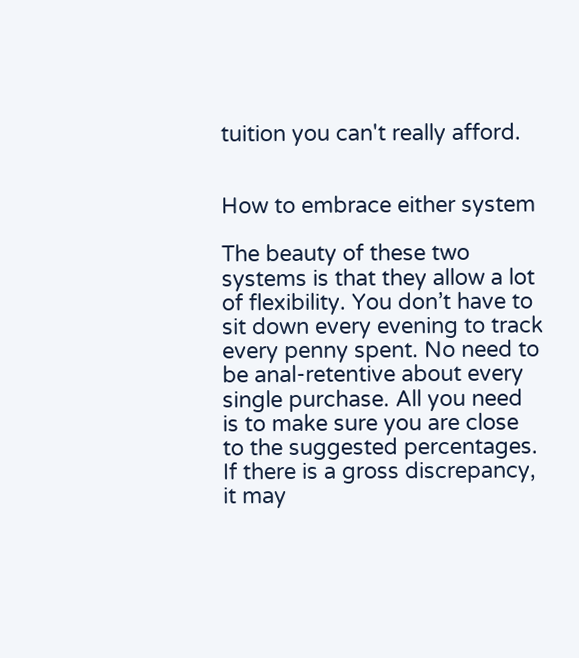tuition you can't really afford.


How to embrace either system

The beauty of these two systems is that they allow a lot of flexibility. You don’t have to sit down every evening to track every penny spent. No need to be anal-retentive about every single purchase. All you need is to make sure you are close to the suggested percentages. If there is a gross discrepancy, it may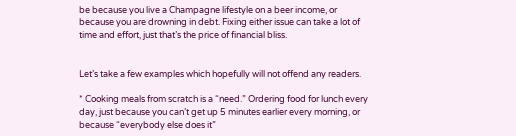be because you live a Champagne lifestyle on a beer income, or because you are drowning in debt. Fixing either issue can take a lot of time and effort, just that’s the price of financial bliss.


Let’s take a few examples which hopefully will not offend any readers.

* Cooking meals from scratch is a “need.” Ordering food for lunch every day, just because you can’t get up 5 minutes earlier every morning, or because “everybody else does it”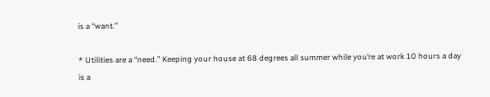is a “want.”

* Utilities are a “need.” Keeping your house at 68 degrees all summer while you’re at work 10 hours a day is a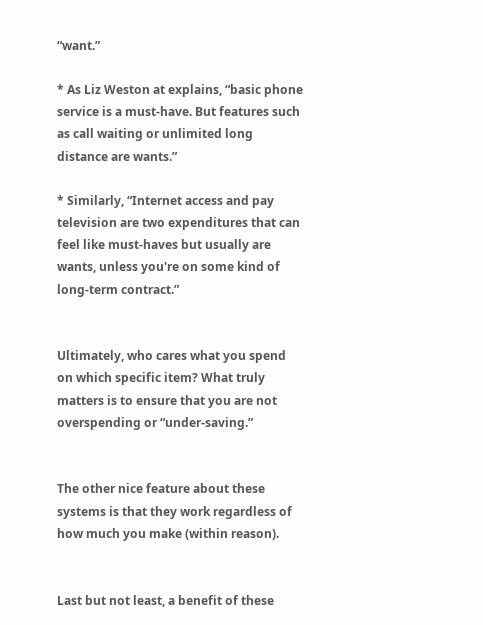“want.”

* As Liz Weston at explains, “basic phone service is a must-have. But features such as call waiting or unlimited long distance are wants.”

* Similarly, “Internet access and pay television are two expenditures that can feel like must-haves but usually are wants, unless you're on some kind of long-term contract.”


Ultimately, who cares what you spend on which specific item? What truly matters is to ensure that you are not overspending or “under-saving.”


The other nice feature about these systems is that they work regardless of how much you make (within reason).


Last but not least, a benefit of these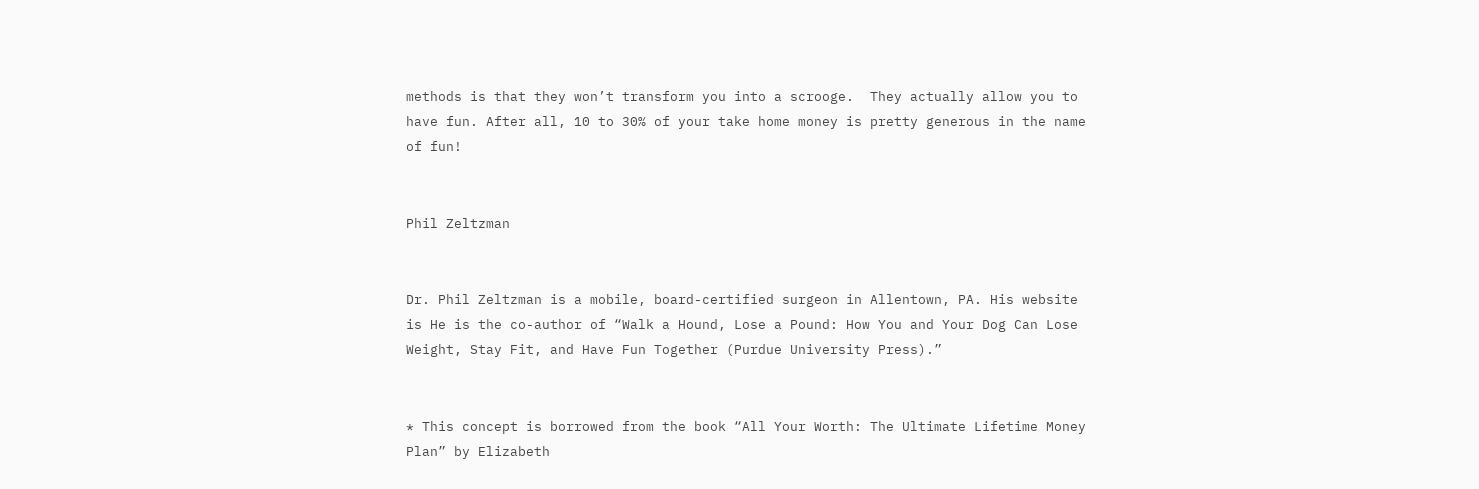methods is that they won’t transform you into a scrooge.  They actually allow you to have fun. After all, 10 to 30% of your take home money is pretty generous in the name of fun!


Phil Zeltzman


Dr. Phil Zeltzman is a mobile, board-certified surgeon in Allentown, PA. His website is He is the co-author of “Walk a Hound, Lose a Pound: How You and Your Dog Can Lose Weight, Stay Fit, and Have Fun Together (Purdue University Press).”


* This concept is borrowed from the book “All Your Worth: The Ultimate Lifetime Money Plan” by Elizabeth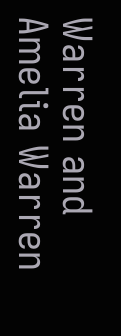Warren and Amelia Warren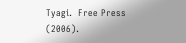Tyagi.  Free Press (2006).